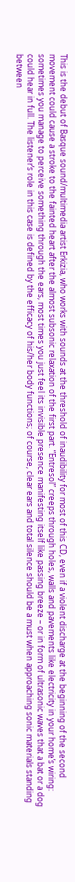This is the debut of Basque sound/multimedia artist Erkizia, who works with sounds at the threshold of inaudibility for most of this CD, even if a violent discharge at the beginning of the second movement could cause a stroke to the fainted heart after the almost subsonic relaxation of the first part. “Entresol” creeps through holes, walls and pavements like electricity in your home’s wiring: sometimes you manage to perceive something through the ears, most times you just feel its invisible presence manifesting itself like passing breeze – or in form of ultrasonic waves that a bat or a dog could hear in full. The listener’s role in this case is defined by the efficacy of his/her body functions; of course, clear ears and total silence should be a must when approaching sonic materials standing between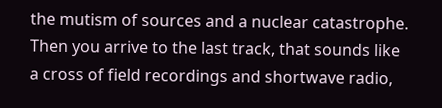the mutism of sources and a nuclear catastrophe. Then you arrive to the last track, that sounds like a cross of field recordings and shortwave radio,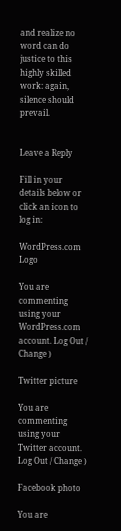and realize no word can do justice to this highly skilled work: again, silence should prevail.


Leave a Reply

Fill in your details below or click an icon to log in:

WordPress.com Logo

You are commenting using your WordPress.com account. Log Out / Change )

Twitter picture

You are commenting using your Twitter account. Log Out / Change )

Facebook photo

You are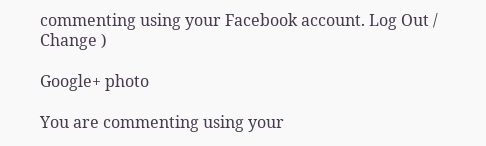commenting using your Facebook account. Log Out / Change )

Google+ photo

You are commenting using your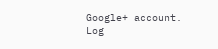Google+ account. Log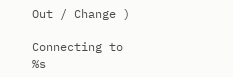Out / Change )

Connecting to %s